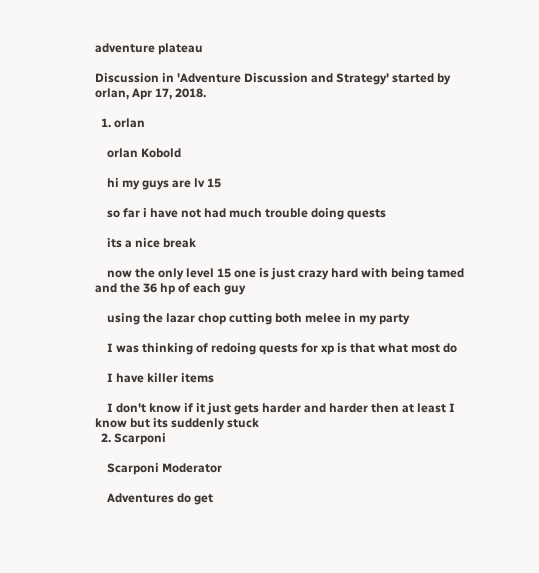adventure plateau

Discussion in 'Adventure Discussion and Strategy' started by orlan, Apr 17, 2018.

  1. orlan

    orlan Kobold

    hi my guys are lv 15

    so far i have not had much trouble doing quests

    its a nice break

    now the only level 15 one is just crazy hard with being tamed and the 36 hp of each guy

    using the lazar chop cutting both melee in my party

    I was thinking of redoing quests for xp is that what most do

    I have killer items

    I don't know if it just gets harder and harder then at least I know but its suddenly stuck
  2. Scarponi

    Scarponi Moderator

    Adventures do get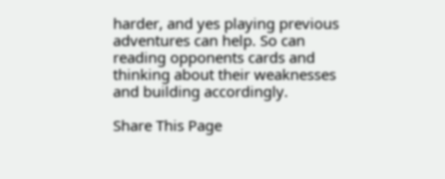harder, and yes playing previous adventures can help. So can reading opponents cards and thinking about their weaknesses and building accordingly.

Share This Page